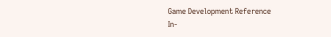Game Development Reference
In-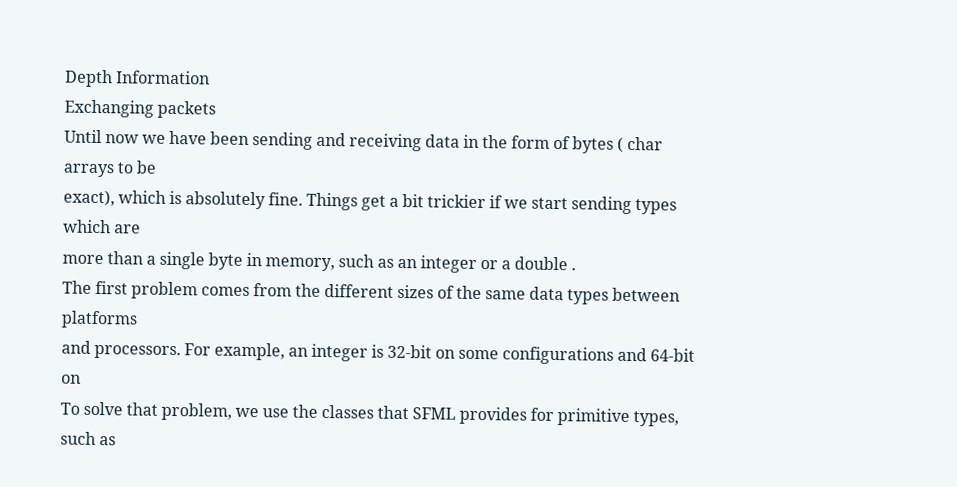Depth Information
Exchanging packets
Until now we have been sending and receiving data in the form of bytes ( char arrays to be
exact), which is absolutely fine. Things get a bit trickier if we start sending types which are
more than a single byte in memory, such as an integer or a double .
The first problem comes from the different sizes of the same data types between platforms
and processors. For example, an integer is 32-bit on some configurations and 64-bit on
To solve that problem, we use the classes that SFML provides for primitive types, such as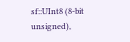sf::UInt8 (8-bit unsigned),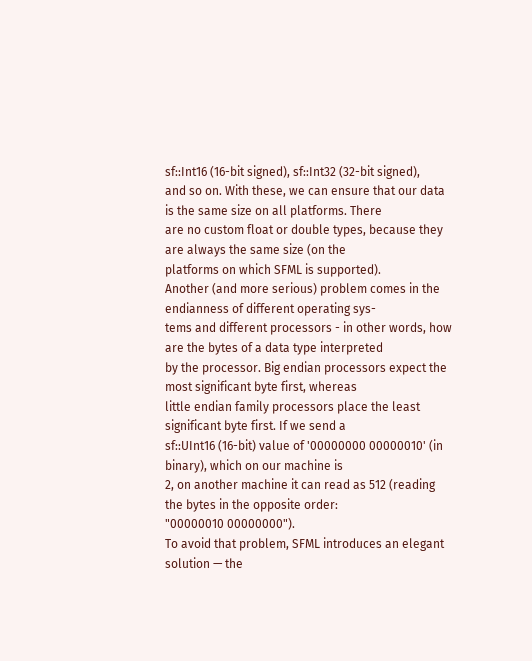sf::Int16 (16-bit signed), sf::Int32 (32-bit signed),
and so on. With these, we can ensure that our data is the same size on all platforms. There
are no custom float or double types, because they are always the same size (on the
platforms on which SFML is supported).
Another (and more serious) problem comes in the endianness of different operating sys-
tems and different processors - in other words, how are the bytes of a data type interpreted
by the processor. Big endian processors expect the most significant byte first, whereas
little endian family processors place the least significant byte first. If we send a
sf::UInt16 (16-bit) value of '00000000 00000010' (in binary), which on our machine is
2, on another machine it can read as 512 (reading the bytes in the opposite order:
"00000010 00000000").
To avoid that problem, SFML introduces an elegant solution — the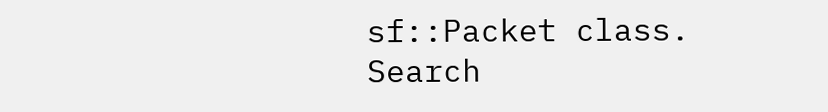sf::Packet class.
Search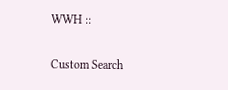WWH ::

Custom Search